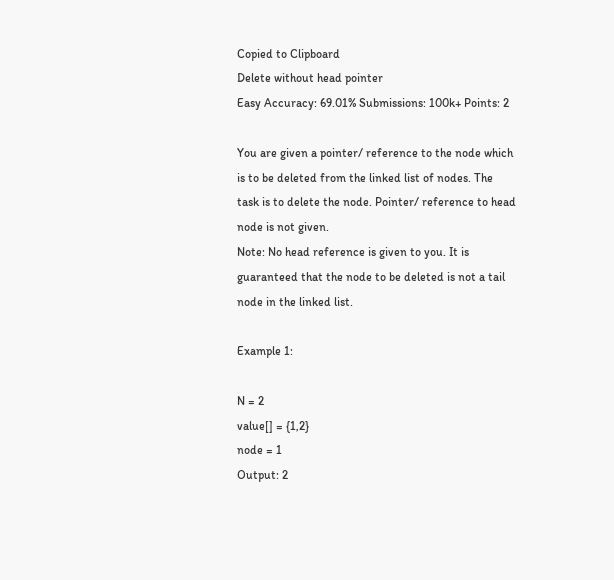Copied to Clipboard
Delete without head pointer
Easy Accuracy: 69.01% Submissions: 100k+ Points: 2

You are given a pointer/ reference to the node which is to be deleted from the linked list of nodes. The task is to delete the node. Pointer/ reference to head node is not given.
Note: No head reference is given to you. It is guaranteed that the node to be deleted is not a tail node in the linked list.

Example 1:

N = 2
value[] = {1,2}
node = 1
Output: 2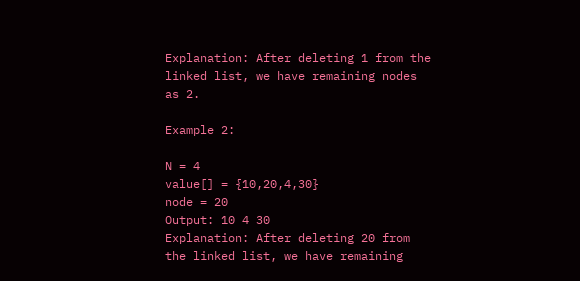Explanation: After deleting 1 from the
linked list, we have remaining nodes
as 2.

Example 2:

N = 4
value[] = {10,20,4,30}
node = 20
Output: 10 4 30
Explanation: After deleting 20 from
the linked list, we have remaining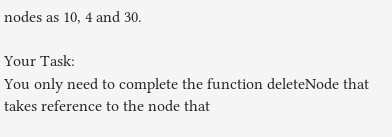nodes as 10, 4 and 30.

Your Task:
You only need to complete the function deleteNode that takes reference to the node that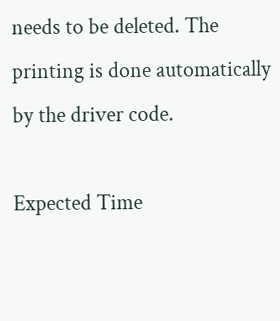needs to be deleted. The printing is done automatically by the driver code.

Expected Time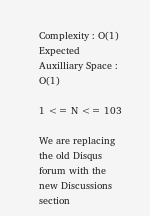Complexity : O(1)
Expected Auxilliary Space : O(1)

1 <= N <= 103

We are replacing the old Disqus forum with the new Discussions section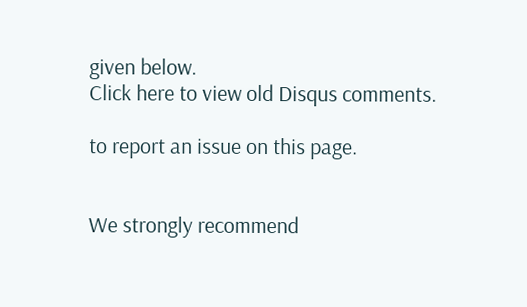given below.
Click here to view old Disqus comments.

to report an issue on this page.


We strongly recommend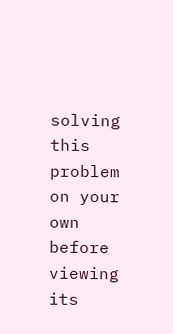solving this problem on your own before viewing its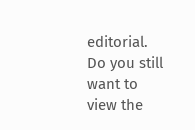editorial. Do you still want to view the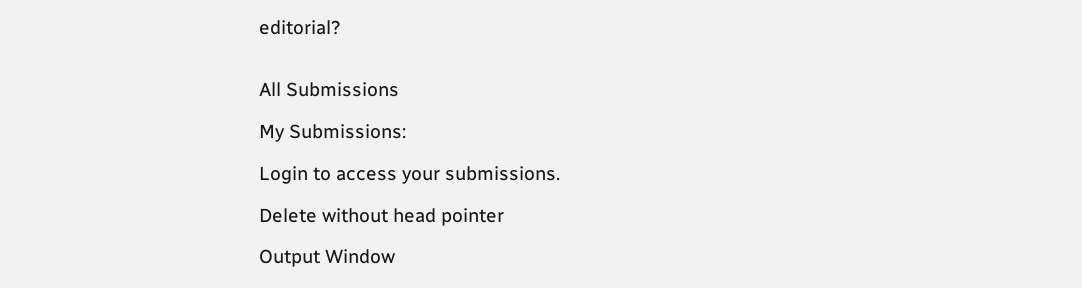editorial?


All Submissions

My Submissions:

Login to access your submissions.

Delete without head pointer

Output Window